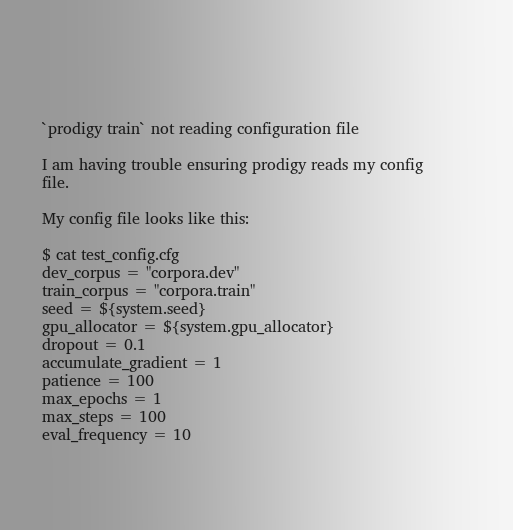`prodigy train` not reading configuration file

I am having trouble ensuring prodigy reads my config file.

My config file looks like this:

$ cat test_config.cfg
dev_corpus = "corpora.dev"
train_corpus = "corpora.train"
seed = ${system.seed}
gpu_allocator = ${system.gpu_allocator}
dropout = 0.1
accumulate_gradient = 1
patience = 100
max_epochs = 1
max_steps = 100
eval_frequency = 10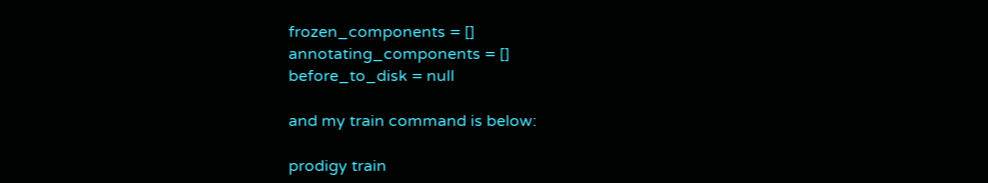frozen_components = []
annotating_components = []
before_to_disk = null

and my train command is below:

prodigy train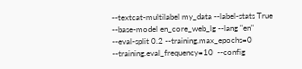--textcat-multilabel my_data --label-stats True --base-model en_core_web_lg --lang "en" --eval-split 0.2 --training.max_epochs=0 --training.eval_frequency=10  --config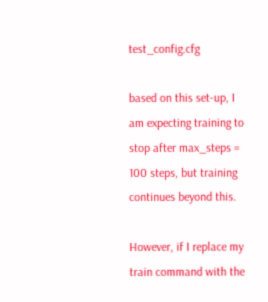test_config.cfg

based on this set-up, I am expecting training to stop after max_steps = 100 steps, but training continues beyond this.

However, if I replace my train command with the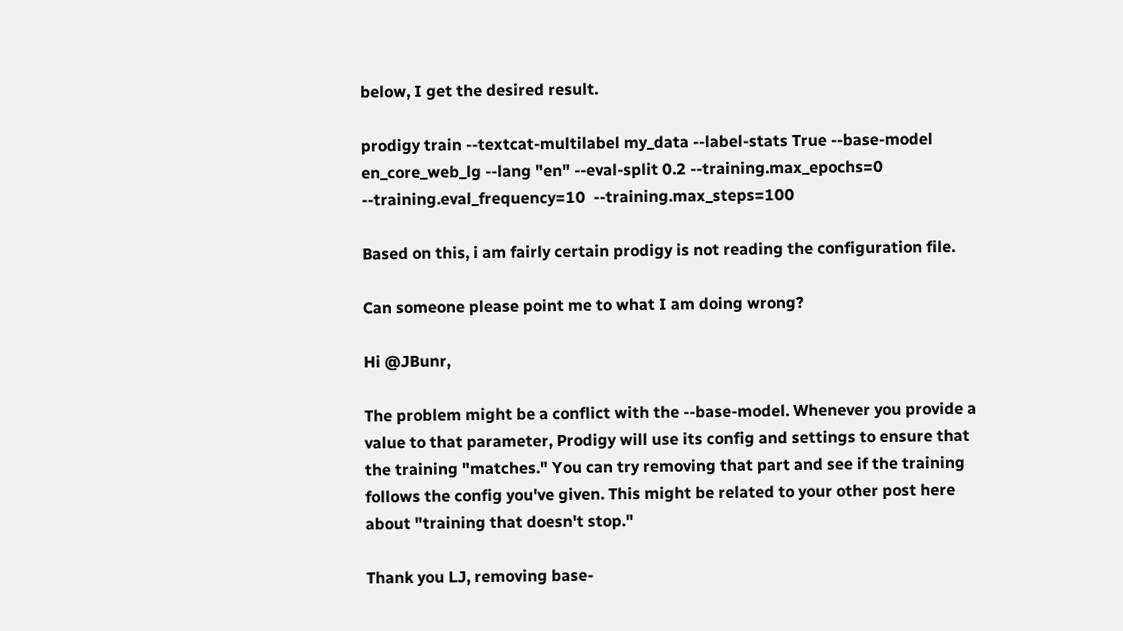below, I get the desired result.

prodigy train --textcat-multilabel my_data --label-stats True --base-model en_core_web_lg --lang "en" --eval-split 0.2 --training.max_epochs=0 --training.eval_frequency=10  --training.max_steps=100

Based on this, i am fairly certain prodigy is not reading the configuration file.

Can someone please point me to what I am doing wrong?

Hi @JBunr,

The problem might be a conflict with the --base-model. Whenever you provide a value to that parameter, Prodigy will use its config and settings to ensure that the training "matches." You can try removing that part and see if the training follows the config you've given. This might be related to your other post here about "training that doesn't stop."

Thank you LJ, removing base-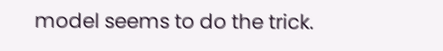model seems to do the trick.